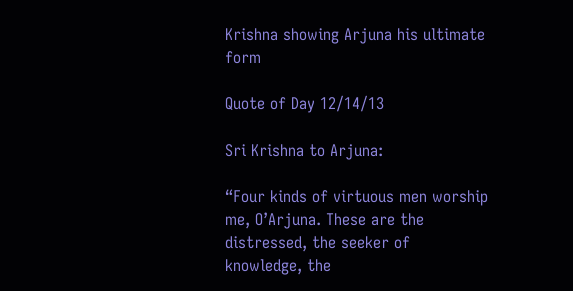Krishna showing Arjuna his ultimate form

Quote of Day 12/14/13

Sri Krishna to Arjuna:

“Four kinds of virtuous men worship me, O’Arjuna. These are the distressed, the seeker of knowledge, the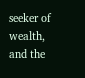seeker of wealth, and the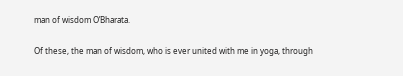man of wisdom O’Bharata.

Of these, the man of wisdom, who is ever united with me in yoga, through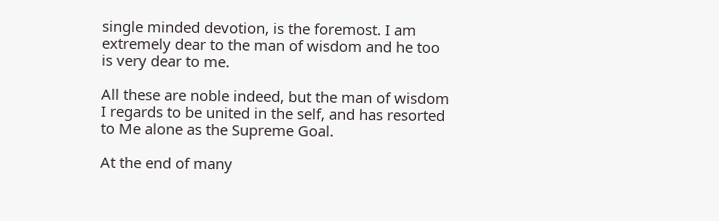single minded devotion, is the foremost. I am extremely dear to the man of wisdom and he too is very dear to me.

All these are noble indeed, but the man of wisdom I regards to be united in the self, and has resorted to Me alone as the Supreme Goal.

At the end of many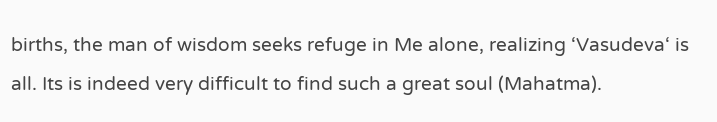births, the man of wisdom seeks refuge in Me alone, realizing ‘Vasudeva‘ is all. Its is indeed very difficult to find such a great soul (Mahatma).